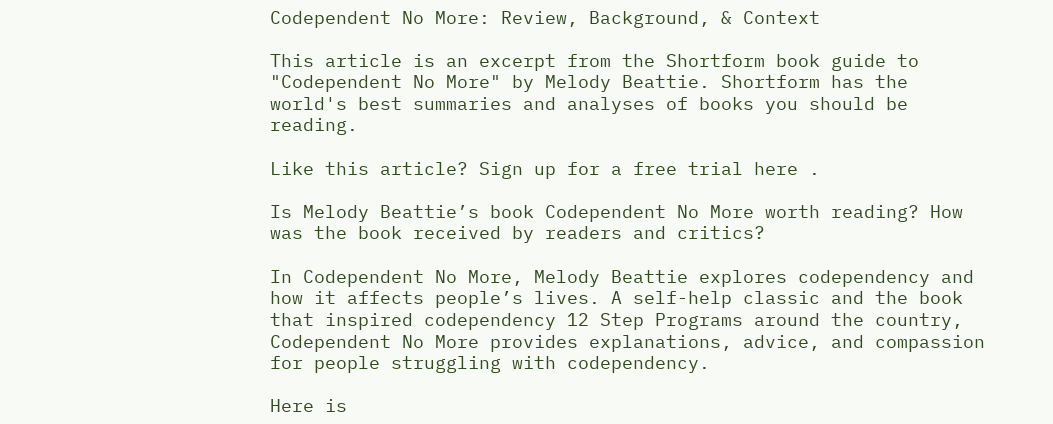Codependent No More: Review, Background, & Context

This article is an excerpt from the Shortform book guide to "Codependent No More" by Melody Beattie. Shortform has the world's best summaries and analyses of books you should be reading.

Like this article? Sign up for a free trial here .

Is Melody Beattie’s book Codependent No More worth reading? How was the book received by readers and critics?

In Codependent No More, Melody Beattie explores codependency and how it affects people’s lives. A self-help classic and the book that inspired codependency 12 Step Programs around the country, Codependent No More provides explanations, advice, and compassion for people struggling with codependency.

Here is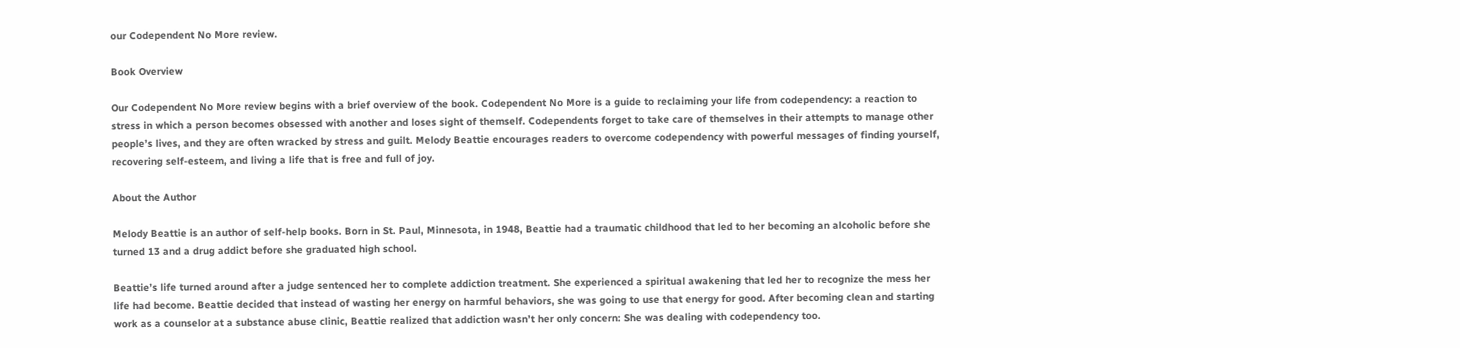our Codependent No More review.

Book Overview

Our Codependent No More review begins with a brief overview of the book. Codependent No More is a guide to reclaiming your life from codependency: a reaction to stress in which a person becomes obsessed with another and loses sight of themself. Codependents forget to take care of themselves in their attempts to manage other people’s lives, and they are often wracked by stress and guilt. Melody Beattie encourages readers to overcome codependency with powerful messages of finding yourself, recovering self-esteem, and living a life that is free and full of joy.

About the Author

Melody Beattie is an author of self-help books. Born in St. Paul, Minnesota, in 1948, Beattie had a traumatic childhood that led to her becoming an alcoholic before she turned 13 and a drug addict before she graduated high school.

Beattie’s life turned around after a judge sentenced her to complete addiction treatment. She experienced a spiritual awakening that led her to recognize the mess her life had become. Beattie decided that instead of wasting her energy on harmful behaviors, she was going to use that energy for good. After becoming clean and starting work as a counselor at a substance abuse clinic, Beattie realized that addiction wasn’t her only concern: She was dealing with codependency too.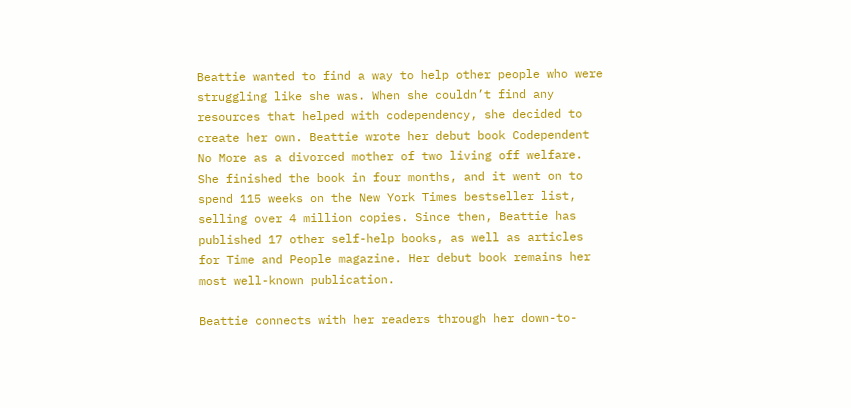Beattie wanted to find a way to help other people who were struggling like she was. When she couldn’t find any resources that helped with codependency, she decided to create her own. Beattie wrote her debut book Codependent No More as a divorced mother of two living off welfare. She finished the book in four months, and it went on to spend 115 weeks on the New York Times bestseller list, selling over 4 million copies. Since then, Beattie has published 17 other self-help books, as well as articles for Time and People magazine. Her debut book remains her most well-known publication.

Beattie connects with her readers through her down-to-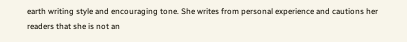earth writing style and encouraging tone. She writes from personal experience and cautions her readers that she is not an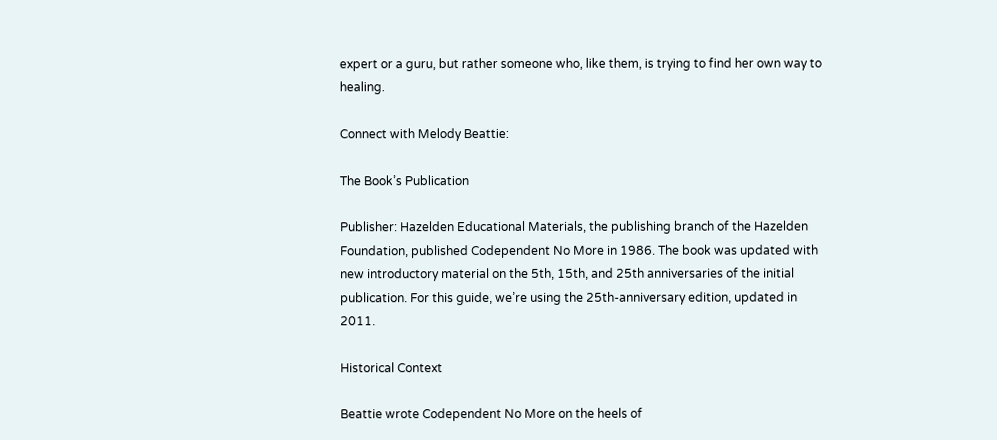expert or a guru, but rather someone who, like them, is trying to find her own way to healing.

Connect with Melody Beattie:

The Book’s Publication

Publisher: Hazelden Educational Materials, the publishing branch of the Hazelden Foundation, published Codependent No More in 1986. The book was updated with new introductory material on the 5th, 15th, and 25th anniversaries of the initial publication. For this guide, we’re using the 25th-anniversary edition, updated in 2011.

Historical Context

Beattie wrote Codependent No More on the heels of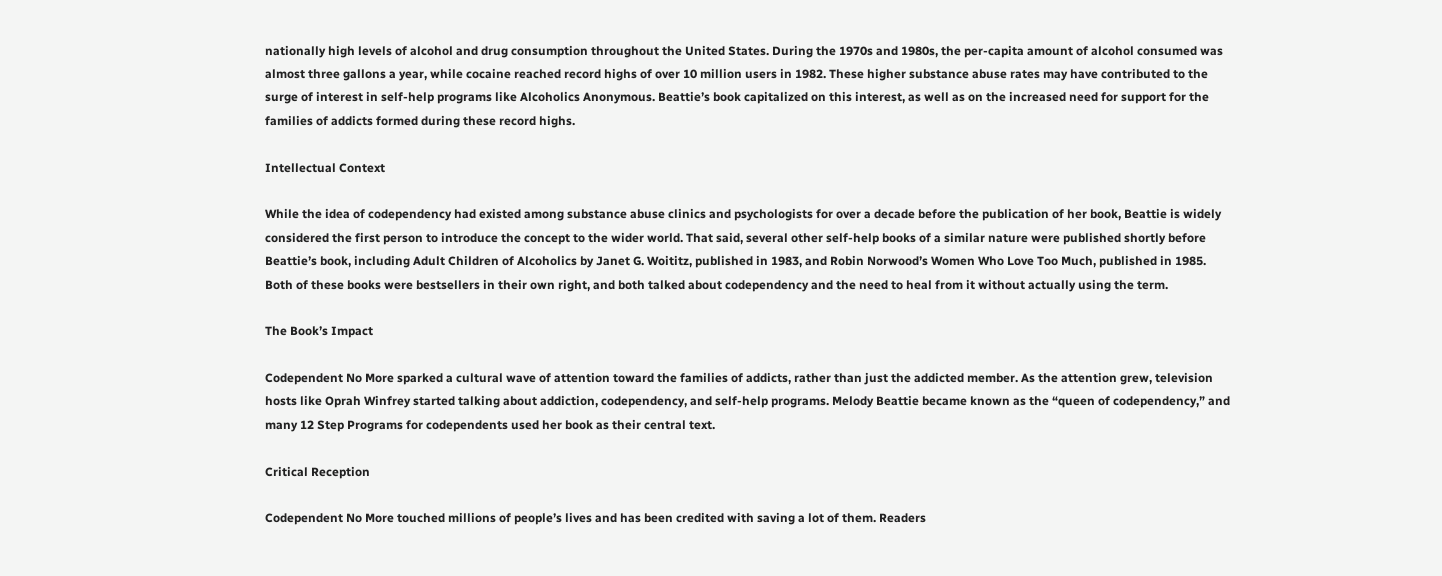nationally high levels of alcohol and drug consumption throughout the United States. During the 1970s and 1980s, the per-capita amount of alcohol consumed was almost three gallons a year, while cocaine reached record highs of over 10 million users in 1982. These higher substance abuse rates may have contributed to the surge of interest in self-help programs like Alcoholics Anonymous. Beattie’s book capitalized on this interest, as well as on the increased need for support for the families of addicts formed during these record highs.

Intellectual Context

While the idea of codependency had existed among substance abuse clinics and psychologists for over a decade before the publication of her book, Beattie is widely considered the first person to introduce the concept to the wider world. That said, several other self-help books of a similar nature were published shortly before Beattie’s book, including Adult Children of Alcoholics by Janet G. Woititz, published in 1983, and Robin Norwood’s Women Who Love Too Much, published in 1985. Both of these books were bestsellers in their own right, and both talked about codependency and the need to heal from it without actually using the term.

The Book’s Impact

Codependent No More sparked a cultural wave of attention toward the families of addicts, rather than just the addicted member. As the attention grew, television hosts like Oprah Winfrey started talking about addiction, codependency, and self-help programs. Melody Beattie became known as the “queen of codependency,” and many 12 Step Programs for codependents used her book as their central text.

Critical Reception

Codependent No More touched millions of people’s lives and has been credited with saving a lot of them. Readers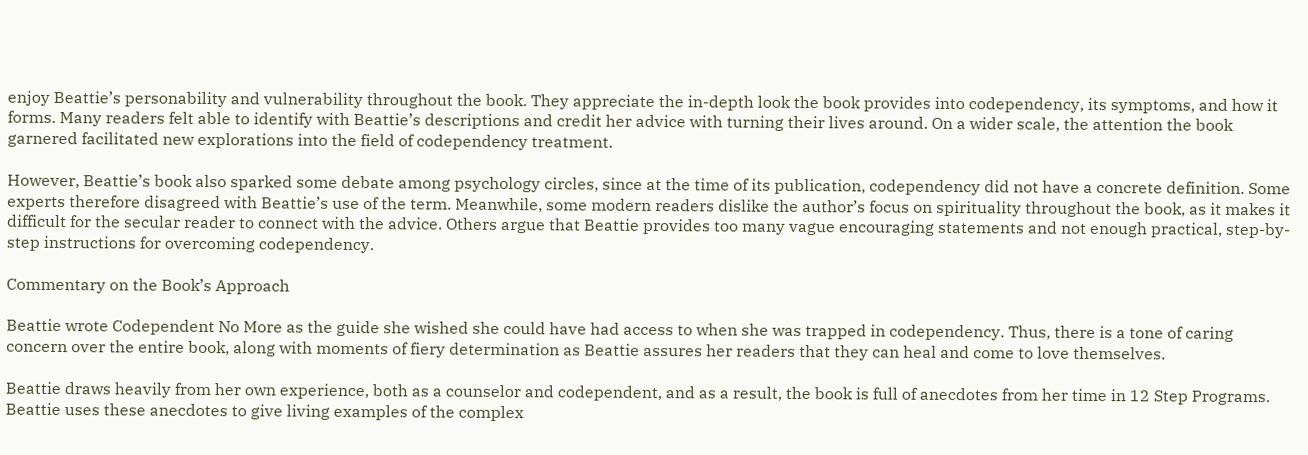enjoy Beattie’s personability and vulnerability throughout the book. They appreciate the in-depth look the book provides into codependency, its symptoms, and how it forms. Many readers felt able to identify with Beattie’s descriptions and credit her advice with turning their lives around. On a wider scale, the attention the book garnered facilitated new explorations into the field of codependency treatment.

However, Beattie’s book also sparked some debate among psychology circles, since at the time of its publication, codependency did not have a concrete definition. Some experts therefore disagreed with Beattie’s use of the term. Meanwhile, some modern readers dislike the author’s focus on spirituality throughout the book, as it makes it difficult for the secular reader to connect with the advice. Others argue that Beattie provides too many vague encouraging statements and not enough practical, step-by-step instructions for overcoming codependency.

Commentary on the Book’s Approach

Beattie wrote Codependent No More as the guide she wished she could have had access to when she was trapped in codependency. Thus, there is a tone of caring concern over the entire book, along with moments of fiery determination as Beattie assures her readers that they can heal and come to love themselves.

Beattie draws heavily from her own experience, both as a counselor and codependent, and as a result, the book is full of anecdotes from her time in 12 Step Programs. Beattie uses these anecdotes to give living examples of the complex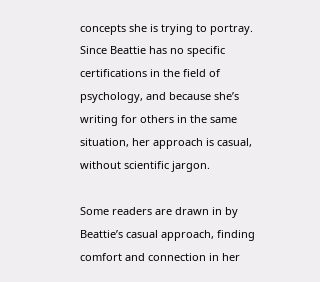concepts she is trying to portray. Since Beattie has no specific certifications in the field of psychology, and because she’s writing for others in the same situation, her approach is casual, without scientific jargon.

Some readers are drawn in by Beattie’s casual approach, finding comfort and connection in her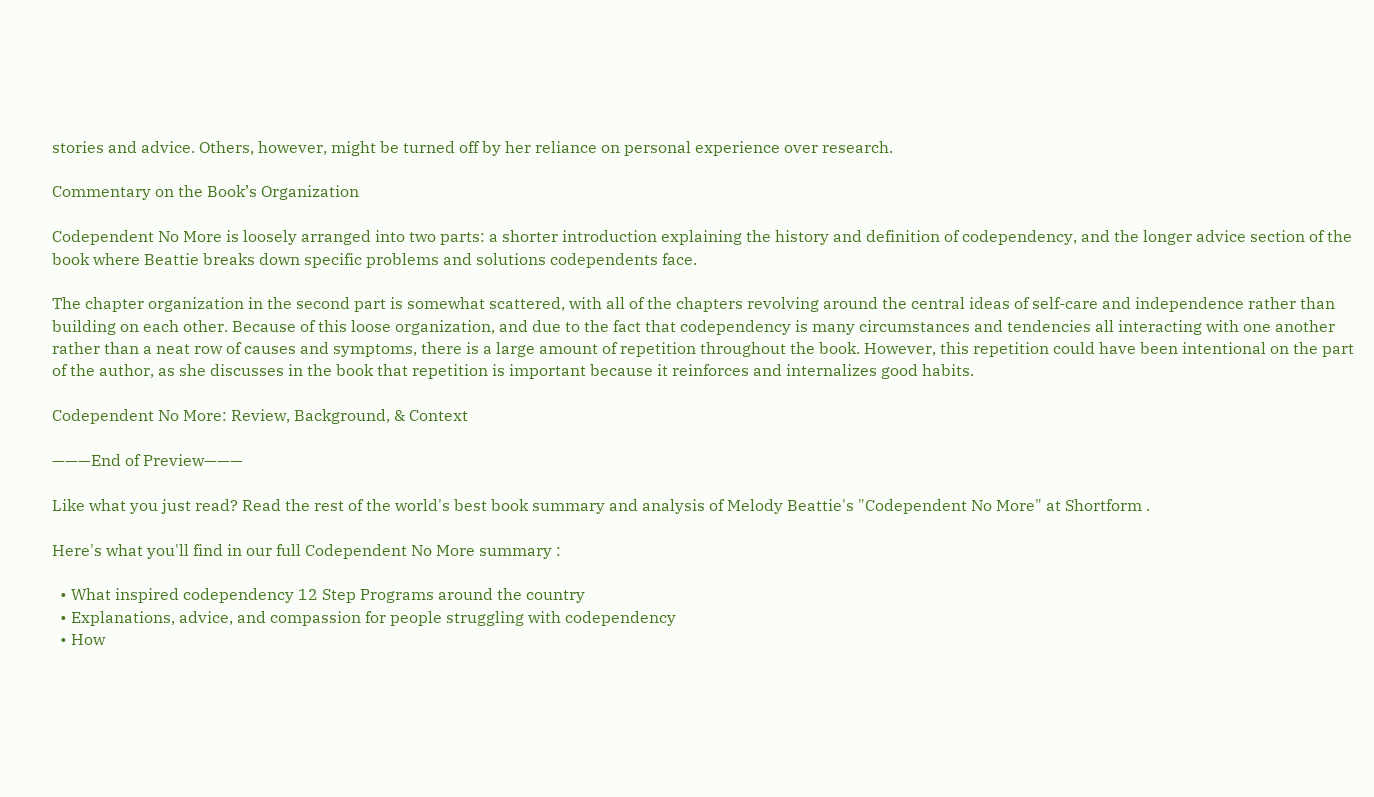stories and advice. Others, however, might be turned off by her reliance on personal experience over research.

Commentary on the Book’s Organization

Codependent No More is loosely arranged into two parts: a shorter introduction explaining the history and definition of codependency, and the longer advice section of the book where Beattie breaks down specific problems and solutions codependents face.

The chapter organization in the second part is somewhat scattered, with all of the chapters revolving around the central ideas of self-care and independence rather than building on each other. Because of this loose organization, and due to the fact that codependency is many circumstances and tendencies all interacting with one another rather than a neat row of causes and symptoms, there is a large amount of repetition throughout the book. However, this repetition could have been intentional on the part of the author, as she discusses in the book that repetition is important because it reinforces and internalizes good habits.

Codependent No More: Review, Background, & Context

———End of Preview———

Like what you just read? Read the rest of the world's best book summary and analysis of Melody Beattie's "Codependent No More" at Shortform .

Here's what you'll find in our full Codependent No More summary :

  • What inspired codependency 12 Step Programs around the country
  • Explanations, advice, and compassion for people struggling with codependency
  • How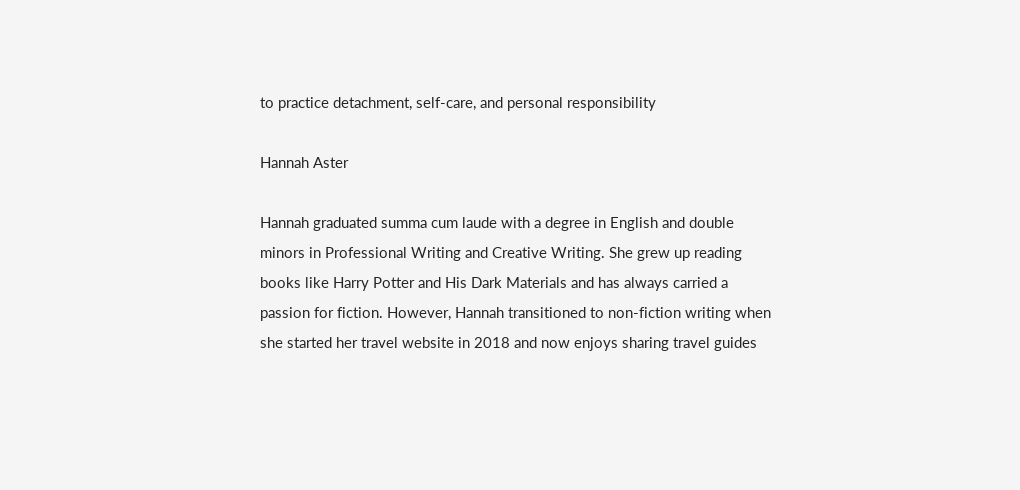to practice detachment, self-care, and personal responsibility

Hannah Aster

Hannah graduated summa cum laude with a degree in English and double minors in Professional Writing and Creative Writing. She grew up reading books like Harry Potter and His Dark Materials and has always carried a passion for fiction. However, Hannah transitioned to non-fiction writing when she started her travel website in 2018 and now enjoys sharing travel guides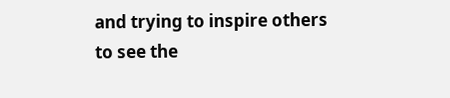and trying to inspire others to see the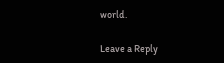world.

Leave a Reply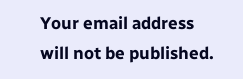Your email address will not be published.